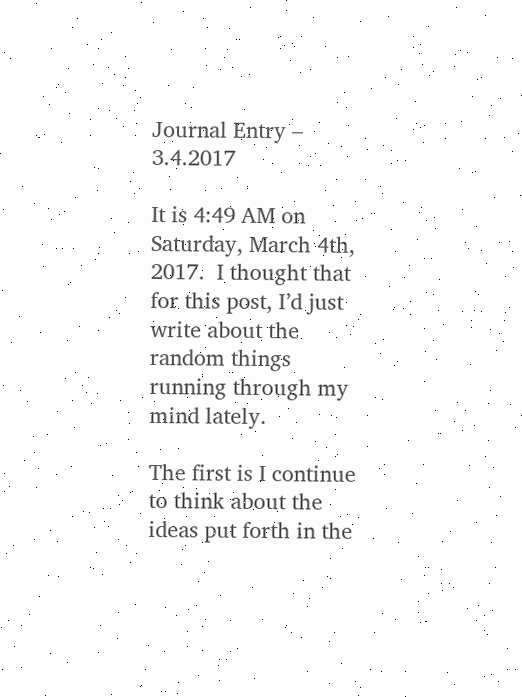Journal Entry – 3.4.2017

It is 4:49 AM on Saturday, March 4th, 2017.  I thought that for this post, I’d just write about the random things running through my mind lately.

The first is I continue to think about the ideas put forth in the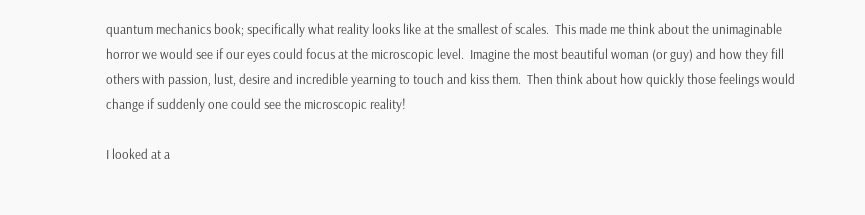quantum mechanics book; specifically what reality looks like at the smallest of scales.  This made me think about the unimaginable horror we would see if our eyes could focus at the microscopic level.  Imagine the most beautiful woman (or guy) and how they fill others with passion, lust, desire and incredible yearning to touch and kiss them.  Then think about how quickly those feelings would change if suddenly one could see the microscopic reality!

I looked at a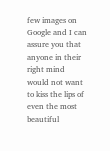few images on Google and I can assure you that anyone in their right mind would not want to kiss the lips of even the most beautiful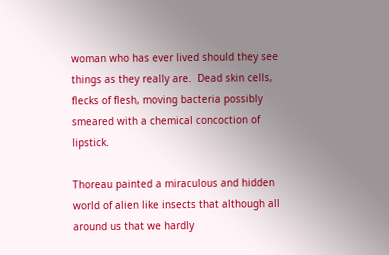woman who has ever lived should they see things as they really are.  Dead skin cells, flecks of flesh, moving bacteria possibly smeared with a chemical concoction of lipstick.

Thoreau painted a miraculous and hidden world of alien like insects that although all around us that we hardly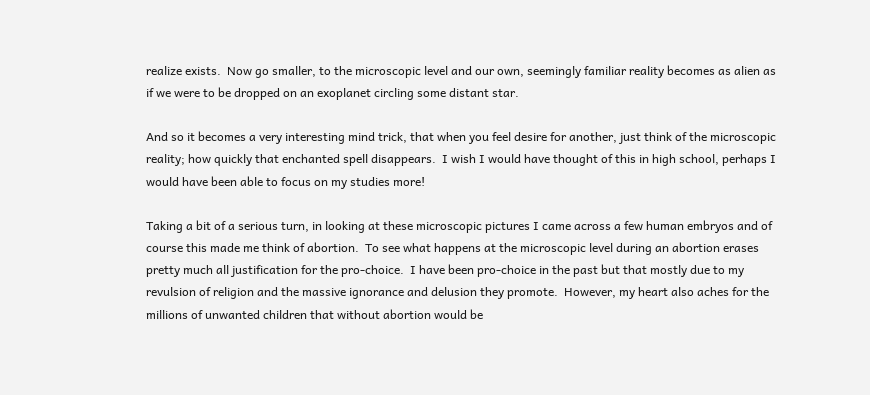realize exists.  Now go smaller, to the microscopic level and our own, seemingly familiar reality becomes as alien as if we were to be dropped on an exoplanet circling some distant star.

And so it becomes a very interesting mind trick, that when you feel desire for another, just think of the microscopic reality; how quickly that enchanted spell disappears.  I wish I would have thought of this in high school, perhaps I would have been able to focus on my studies more!

Taking a bit of a serious turn, in looking at these microscopic pictures I came across a few human embryos and of course this made me think of abortion.  To see what happens at the microscopic level during an abortion erases pretty much all justification for the pro-choice.  I have been pro-choice in the past but that mostly due to my revulsion of religion and the massive ignorance and delusion they promote.  However, my heart also aches for the millions of unwanted children that without abortion would be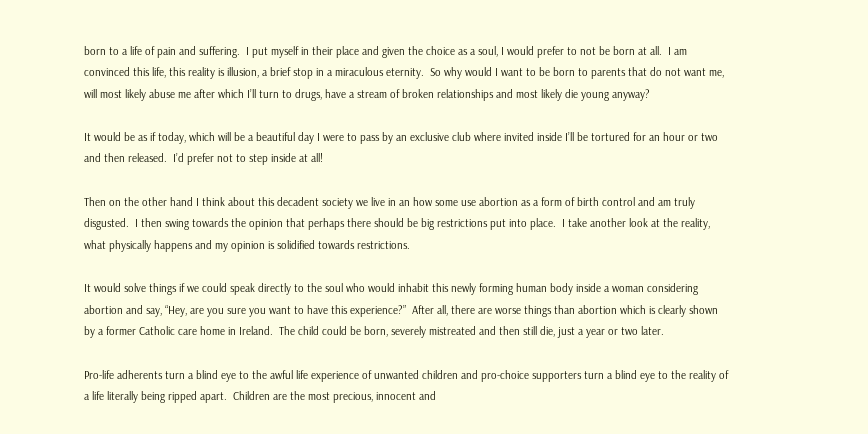born to a life of pain and suffering.  I put myself in their place and given the choice as a soul, I would prefer to not be born at all.  I am convinced this life, this reality is illusion, a brief stop in a miraculous eternity.  So why would I want to be born to parents that do not want me, will most likely abuse me after which I’ll turn to drugs, have a stream of broken relationships and most likely die young anyway?

It would be as if today, which will be a beautiful day I were to pass by an exclusive club where invited inside I’ll be tortured for an hour or two and then released.  I’d prefer not to step inside at all!

Then on the other hand I think about this decadent society we live in an how some use abortion as a form of birth control and am truly disgusted.  I then swing towards the opinion that perhaps there should be big restrictions put into place.  I take another look at the reality, what physically happens and my opinion is solidified towards restrictions.

It would solve things if we could speak directly to the soul who would inhabit this newly forming human body inside a woman considering abortion and say, “Hey, are you sure you want to have this experience?”  After all, there are worse things than abortion which is clearly shown by a former Catholic care home in Ireland.  The child could be born, severely mistreated and then still die, just a year or two later.

Pro-life adherents turn a blind eye to the awful life experience of unwanted children and pro-choice supporters turn a blind eye to the reality of a life literally being ripped apart.  Children are the most precious, innocent and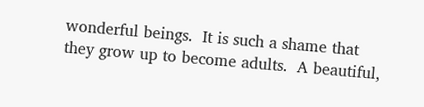wonderful beings.  It is such a shame that they grow up to become adults.  A beautiful,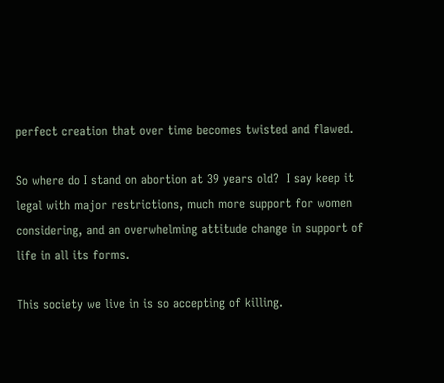perfect creation that over time becomes twisted and flawed.

So where do I stand on abortion at 39 years old?  I say keep it legal with major restrictions, much more support for women considering, and an overwhelming attitude change in support of life in all its forms.

This society we live in is so accepting of killing.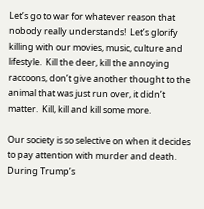Let’s go to war for whatever reason that nobody really understands!  Let’s glorify killing with our movies, music, culture and lifestyle.  Kill the deer, kill the annoying raccoons, don’t give another thought to the animal that was just run over, it didn’t matter.  Kill, kill and kill some more.

Our society is so selective on when it decides to pay attention with murder and death.  During Trump’s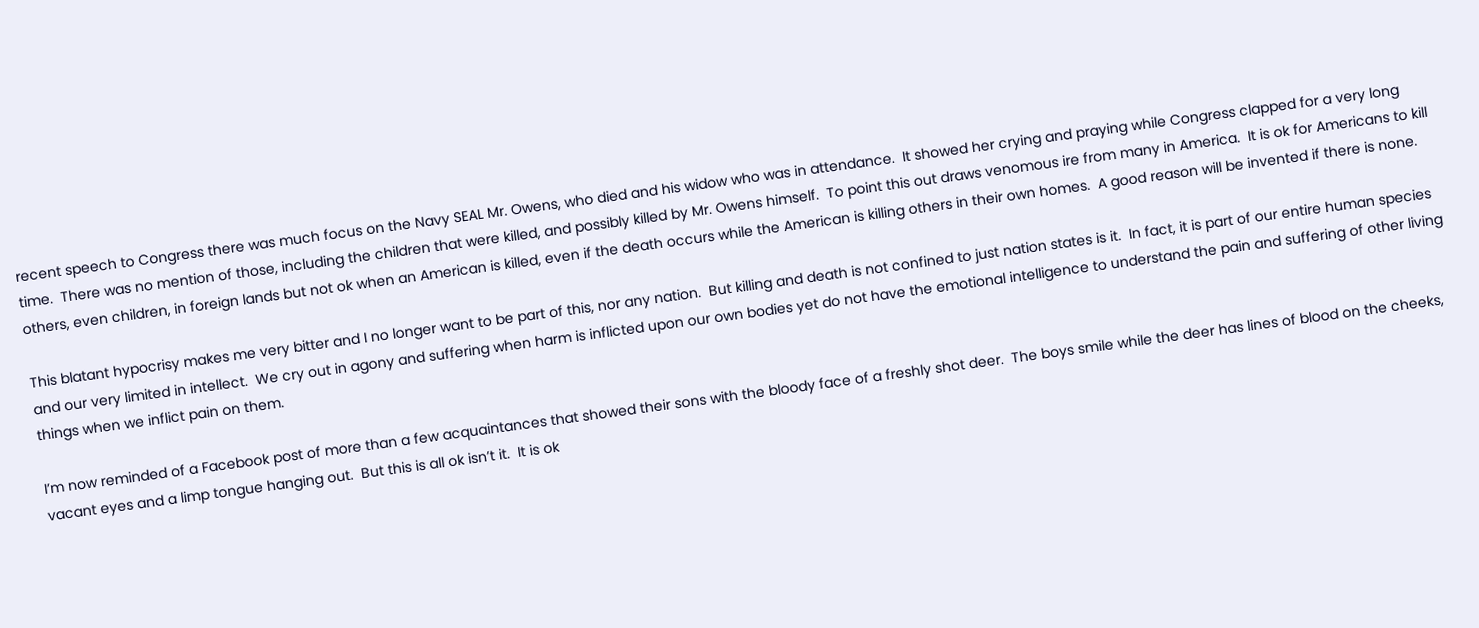recent speech to Congress there was much focus on the Navy SEAL Mr. Owens, who died and his widow who was in attendance.  It showed her crying and praying while Congress clapped for a very long time.  There was no mention of those, including the children that were killed, and possibly killed by Mr. Owens himself.  To point this out draws venomous ire from many in America.  It is ok for Americans to kill others, even children, in foreign lands but not ok when an American is killed, even if the death occurs while the American is killing others in their own homes.  A good reason will be invented if there is none.

This blatant hypocrisy makes me very bitter and I no longer want to be part of this, nor any nation.  But killing and death is not confined to just nation states is it.  In fact, it is part of our entire human species and our very limited in intellect.  We cry out in agony and suffering when harm is inflicted upon our own bodies yet do not have the emotional intelligence to understand the pain and suffering of other living things when we inflict pain on them.

I’m now reminded of a Facebook post of more than a few acquaintances that showed their sons with the bloody face of a freshly shot deer.  The boys smile while the deer has lines of blood on the cheeks, vacant eyes and a limp tongue hanging out.  But this is all ok isn’t it.  It is ok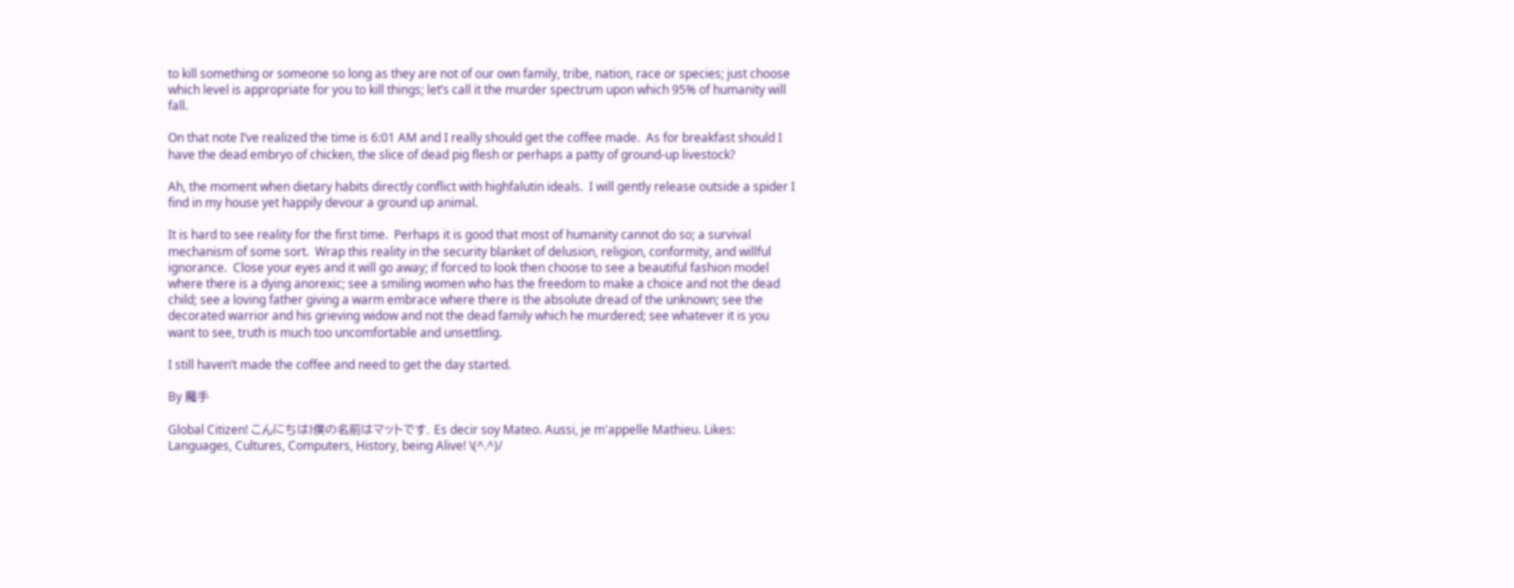to kill something or someone so long as they are not of our own family, tribe, nation, race or species; just choose which level is appropriate for you to kill things; let’s call it the murder spectrum upon which 95% of humanity will fall.

On that note I’ve realized the time is 6:01 AM and I really should get the coffee made.  As for breakfast should I have the dead embryo of chicken, the slice of dead pig flesh or perhaps a patty of ground-up livestock?

Ah, the moment when dietary habits directly conflict with highfalutin ideals.  I will gently release outside a spider I find in my house yet happily devour a ground up animal.

It is hard to see reality for the first time.  Perhaps it is good that most of humanity cannot do so; a survival mechanism of some sort.  Wrap this reality in the security blanket of delusion, religion, conformity, and willful ignorance.  Close your eyes and it will go away; if forced to look then choose to see a beautiful fashion model where there is a dying anorexic; see a smiling women who has the freedom to make a choice and not the dead child; see a loving father giving a warm embrace where there is the absolute dread of the unknown; see the decorated warrior and his grieving widow and not the dead family which he murdered; see whatever it is you want to see, truth is much too uncomfortable and unsettling.

I still haven’t made the coffee and need to get the day started.

By 魔手

Global Citizen! こんにちは!僕の名前はマットです. Es decir soy Mateo. Aussi, je m'appelle Mathieu. Likes: Languages, Cultures, Computers, History, being Alive! \(^.^)/